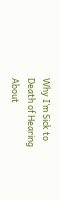Why I’m Sick to Death of Hearing About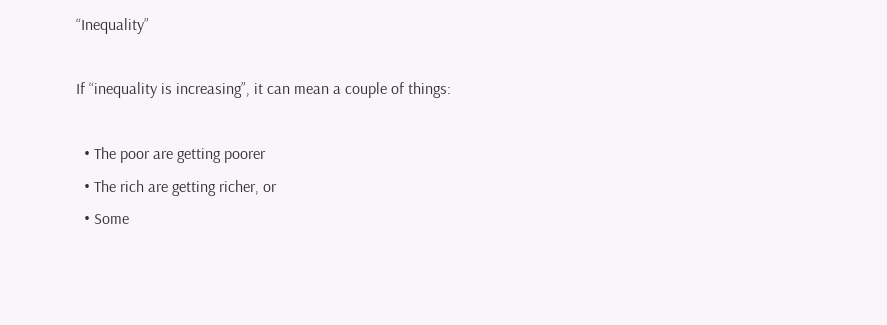“Inequality”

If “inequality is increasing”, it can mean a couple of things:

  • The poor are getting poorer
  • The rich are getting richer, or
  • Some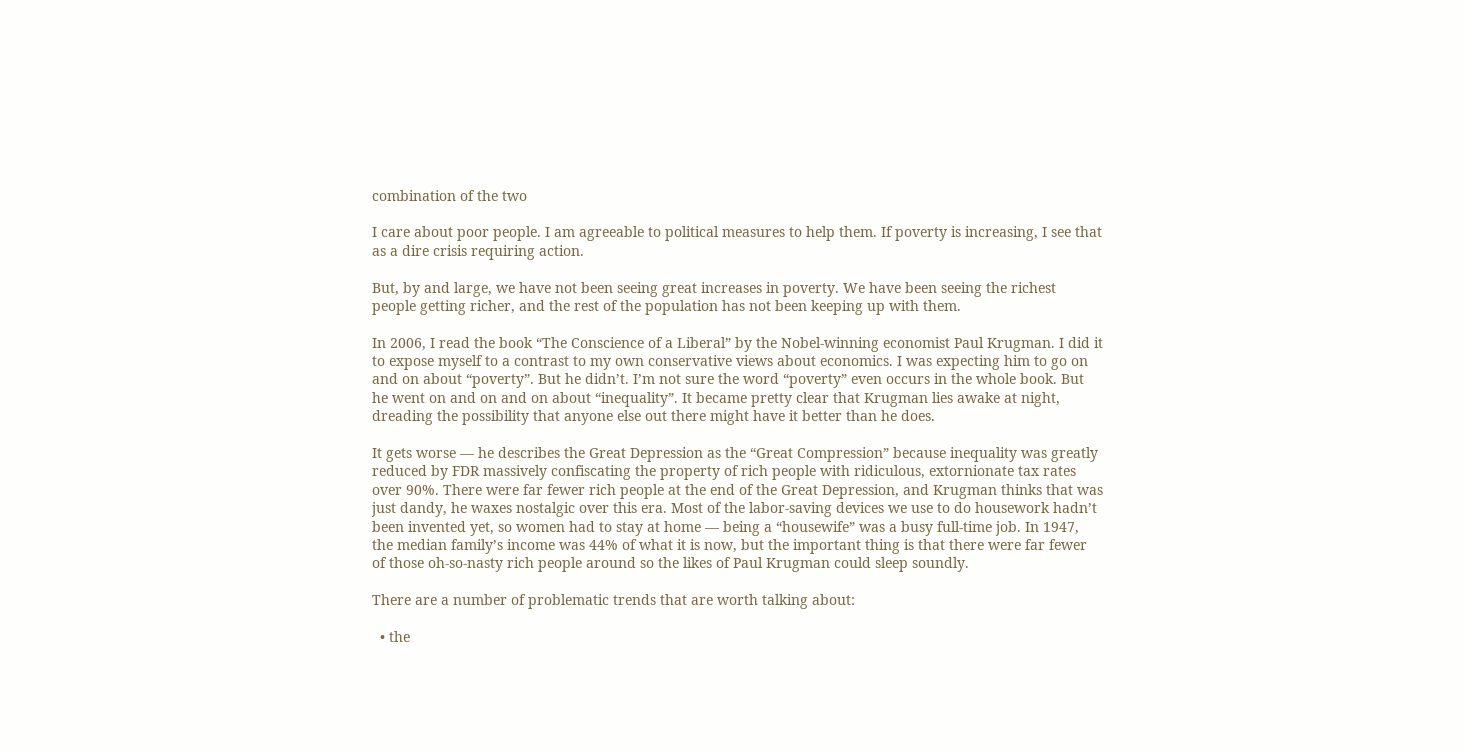combination of the two

I care about poor people. I am agreeable to political measures to help them. If poverty is increasing, I see that as a dire crisis requiring action.

But, by and large, we have not been seeing great increases in poverty. We have been seeing the richest people getting richer, and the rest of the population has not been keeping up with them.

In 2006, I read the book “The Conscience of a Liberal” by the Nobel-winning economist Paul Krugman. I did it to expose myself to a contrast to my own conservative views about economics. I was expecting him to go on and on about “poverty”. But he didn’t. I’m not sure the word “poverty” even occurs in the whole book. But he went on and on and on about “inequality”. It became pretty clear that Krugman lies awake at night, dreading the possibility that anyone else out there might have it better than he does.

It gets worse — he describes the Great Depression as the “Great Compression” because inequality was greatly reduced by FDR massively confiscating the property of rich people with ridiculous, extornionate tax rates over 90%. There were far fewer rich people at the end of the Great Depression, and Krugman thinks that was just dandy, he waxes nostalgic over this era. Most of the labor-saving devices we use to do housework hadn’t been invented yet, so women had to stay at home — being a “housewife” was a busy full-time job. In 1947, the median family’s income was 44% of what it is now, but the important thing is that there were far fewer of those oh-so-nasty rich people around so the likes of Paul Krugman could sleep soundly.

There are a number of problematic trends that are worth talking about:

  • the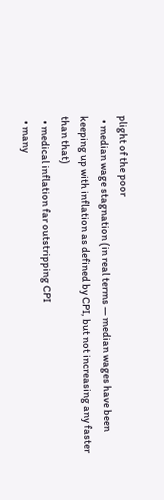plight of the poor
  • median wage stagnation (in real terms — median wages have been keeping up with inflation as defined by CPI, but not increasing any faster than that)
  • medical inflation far outstripping CPI
  • many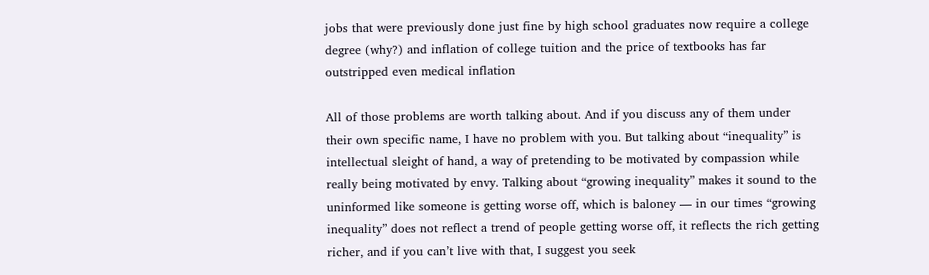jobs that were previously done just fine by high school graduates now require a college degree (why?) and inflation of college tuition and the price of textbooks has far outstripped even medical inflation

All of those problems are worth talking about. And if you discuss any of them under their own specific name, I have no problem with you. But talking about “inequality” is intellectual sleight of hand, a way of pretending to be motivated by compassion while really being motivated by envy. Talking about “growing inequality” makes it sound to the uninformed like someone is getting worse off, which is baloney — in our times “growing inequality” does not reflect a trend of people getting worse off, it reflects the rich getting richer, and if you can’t live with that, I suggest you seek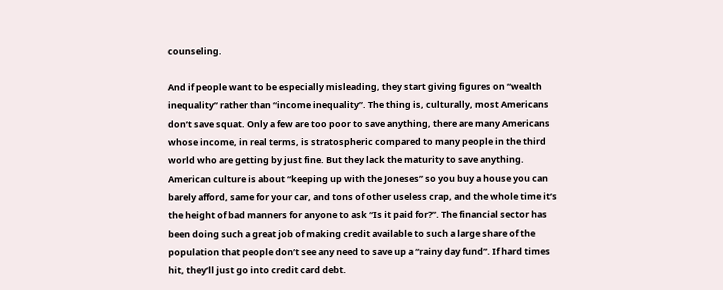counseling.

And if people want to be especially misleading, they start giving figures on “wealth inequality” rather than “income inequality”. The thing is, culturally, most Americans don’t save squat. Only a few are too poor to save anything, there are many Americans whose income, in real terms, is stratospheric compared to many people in the third world who are getting by just fine. But they lack the maturity to save anything. American culture is about “keeping up with the Joneses” so you buy a house you can barely afford, same for your car, and tons of other useless crap, and the whole time it’s the height of bad manners for anyone to ask “Is it paid for?”. The financial sector has been doing such a great job of making credit available to such a large share of the population that people don’t see any need to save up a “rainy day fund”. If hard times hit, they’ll just go into credit card debt.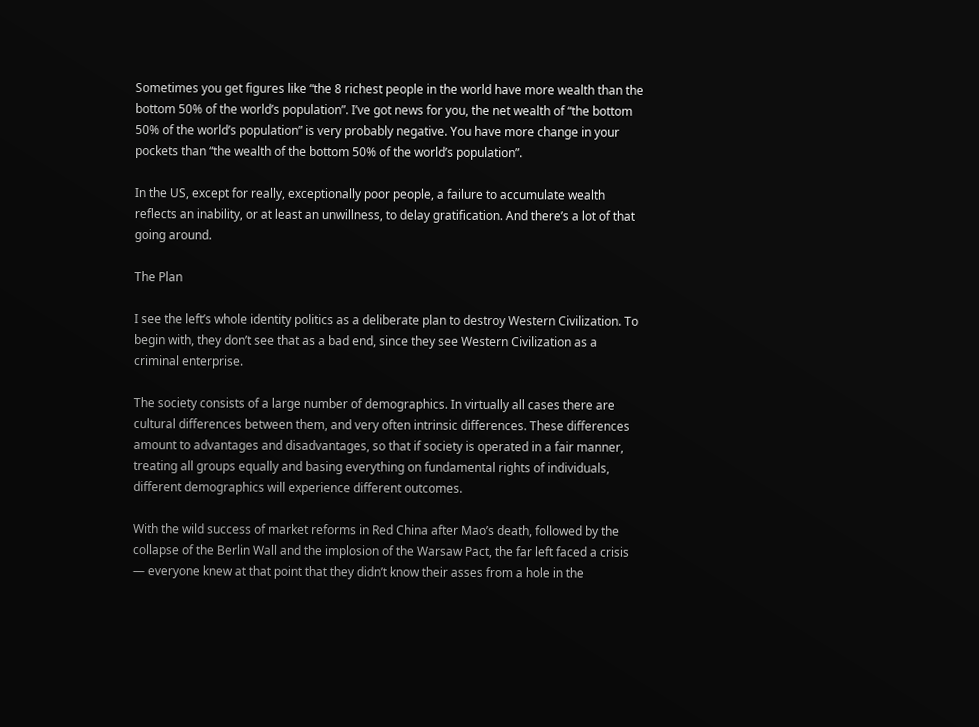Sometimes you get figures like “the 8 richest people in the world have more wealth than the bottom 50% of the world’s population”. I’ve got news for you, the net wealth of “the bottom 50% of the world’s population” is very probably negative. You have more change in your pockets than “the wealth of the bottom 50% of the world’s population”.

In the US, except for really, exceptionally poor people, a failure to accumulate wealth reflects an inability, or at least an unwillness, to delay gratification. And there’s a lot of that going around.

The Plan

I see the left’s whole identity politics as a deliberate plan to destroy Western Civilization. To begin with, they don’t see that as a bad end, since they see Western Civilization as a criminal enterprise.

The society consists of a large number of demographics. In virtually all cases there are cultural differences between them, and very often intrinsic differences. These differences amount to advantages and disadvantages, so that if society is operated in a fair manner, treating all groups equally and basing everything on fundamental rights of individuals, different demographics will experience different outcomes.

With the wild success of market reforms in Red China after Mao’s death, followed by the collapse of the Berlin Wall and the implosion of the Warsaw Pact, the far left faced a crisis — everyone knew at that point that they didn’t know their asses from a hole in the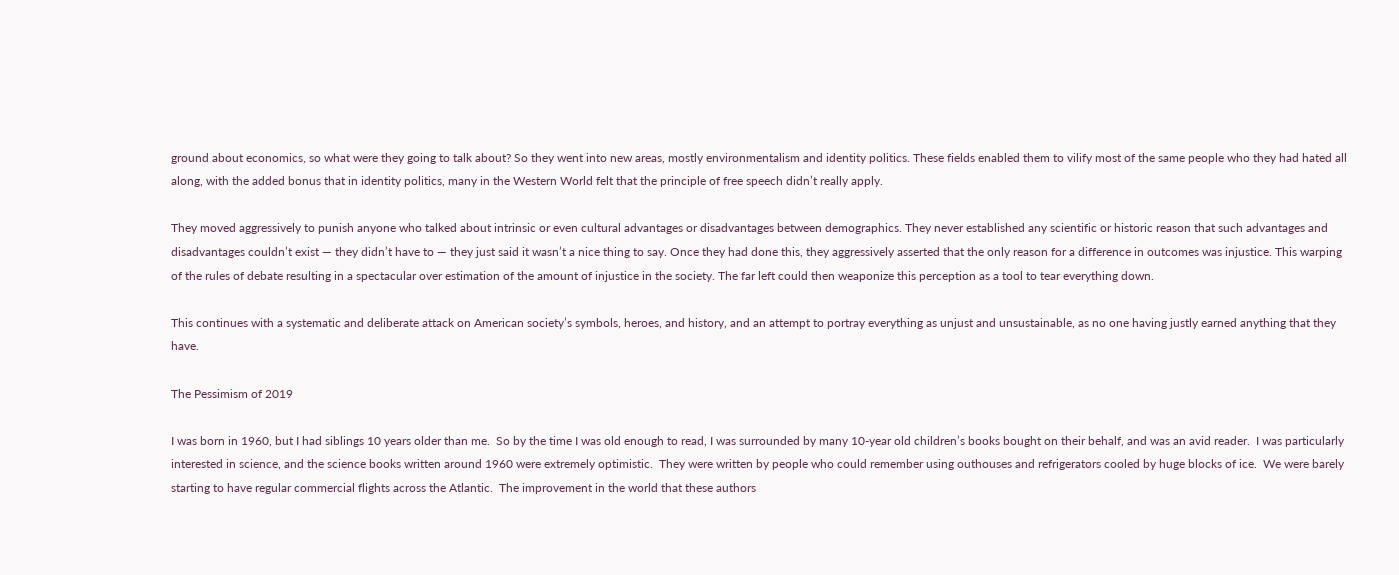ground about economics, so what were they going to talk about? So they went into new areas, mostly environmentalism and identity politics. These fields enabled them to vilify most of the same people who they had hated all along, with the added bonus that in identity politics, many in the Western World felt that the principle of free speech didn’t really apply.

They moved aggressively to punish anyone who talked about intrinsic or even cultural advantages or disadvantages between demographics. They never established any scientific or historic reason that such advantages and disadvantages couldn’t exist — they didn’t have to — they just said it wasn’t a nice thing to say. Once they had done this, they aggressively asserted that the only reason for a difference in outcomes was injustice. This warping of the rules of debate resulting in a spectacular over estimation of the amount of injustice in the society. The far left could then weaponize this perception as a tool to tear everything down.

This continues with a systematic and deliberate attack on American society’s symbols, heroes, and history, and an attempt to portray everything as unjust and unsustainable, as no one having justly earned anything that they have.

The Pessimism of 2019

I was born in 1960, but I had siblings 10 years older than me.  So by the time I was old enough to read, I was surrounded by many 10-year old children’s books bought on their behalf, and was an avid reader.  I was particularly interested in science, and the science books written around 1960 were extremely optimistic.  They were written by people who could remember using outhouses and refrigerators cooled by huge blocks of ice.  We were barely starting to have regular commercial flights across the Atlantic.  The improvement in the world that these authors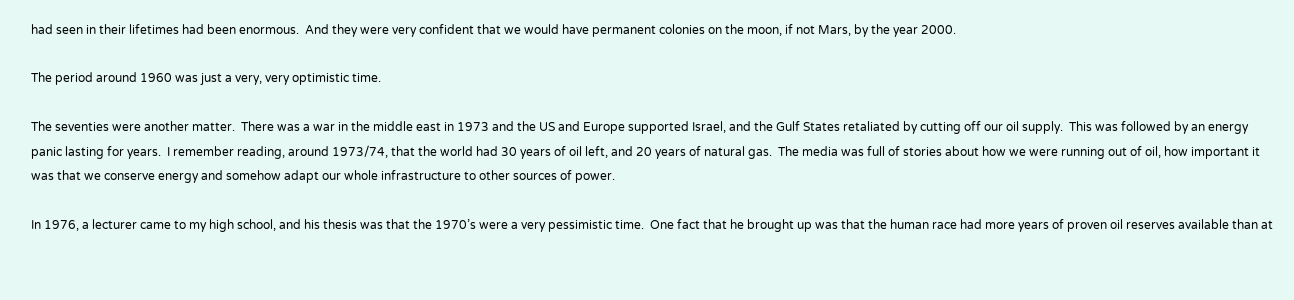had seen in their lifetimes had been enormous.  And they were very confident that we would have permanent colonies on the moon, if not Mars, by the year 2000.

The period around 1960 was just a very, very optimistic time.

The seventies were another matter.  There was a war in the middle east in 1973 and the US and Europe supported Israel, and the Gulf States retaliated by cutting off our oil supply.  This was followed by an energy panic lasting for years.  I remember reading, around 1973/74, that the world had 30 years of oil left, and 20 years of natural gas.  The media was full of stories about how we were running out of oil, how important it was that we conserve energy and somehow adapt our whole infrastructure to other sources of power.

In 1976, a lecturer came to my high school, and his thesis was that the 1970’s were a very pessimistic time.  One fact that he brought up was that the human race had more years of proven oil reserves available than at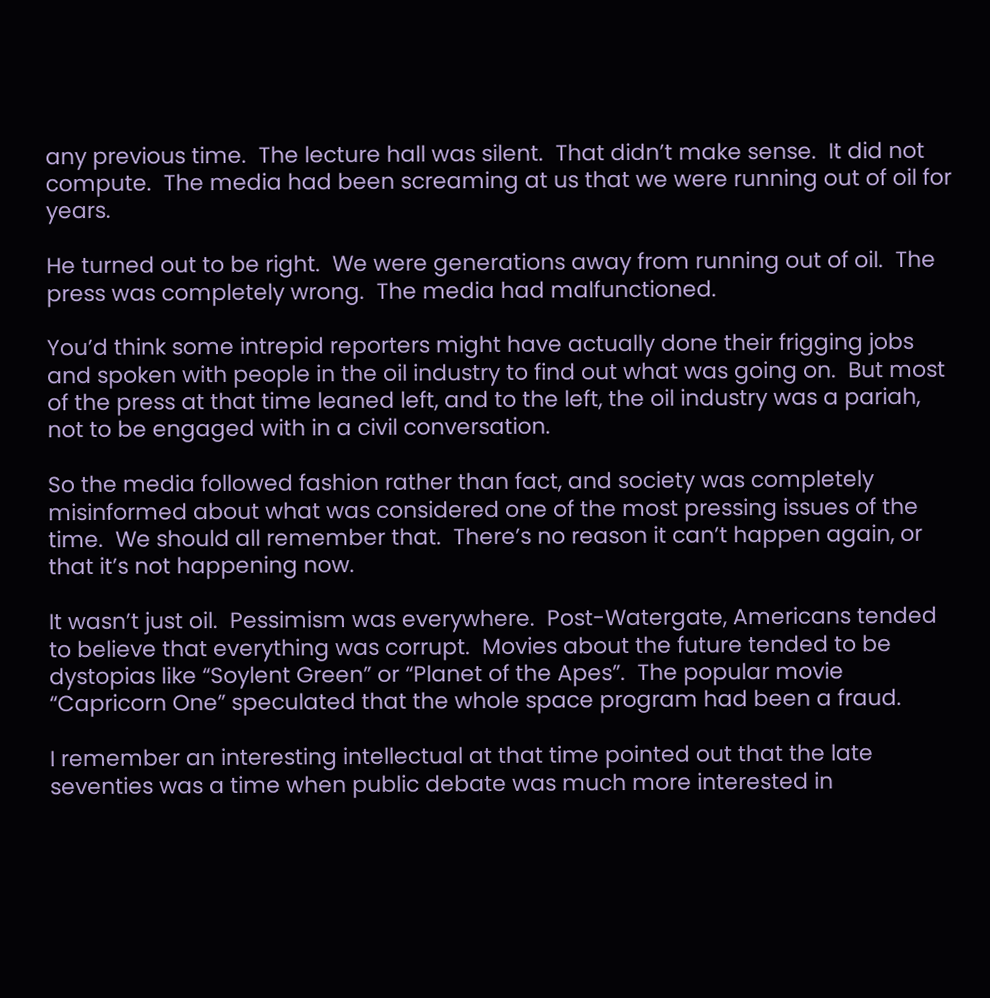any previous time.  The lecture hall was silent.  That didn’t make sense.  It did not compute.  The media had been screaming at us that we were running out of oil for years.

He turned out to be right.  We were generations away from running out of oil.  The press was completely wrong.  The media had malfunctioned.

You’d think some intrepid reporters might have actually done their frigging jobs and spoken with people in the oil industry to find out what was going on.  But most of the press at that time leaned left, and to the left, the oil industry was a pariah, not to be engaged with in a civil conversation.

So the media followed fashion rather than fact, and society was completely misinformed about what was considered one of the most pressing issues of the time.  We should all remember that.  There’s no reason it can’t happen again, or that it’s not happening now.

It wasn’t just oil.  Pessimism was everywhere.  Post-Watergate, Americans tended to believe that everything was corrupt.  Movies about the future tended to be dystopias like “Soylent Green” or “Planet of the Apes”.  The popular movie “Capricorn One” speculated that the whole space program had been a fraud.

I remember an interesting intellectual at that time pointed out that the late seventies was a time when public debate was much more interested in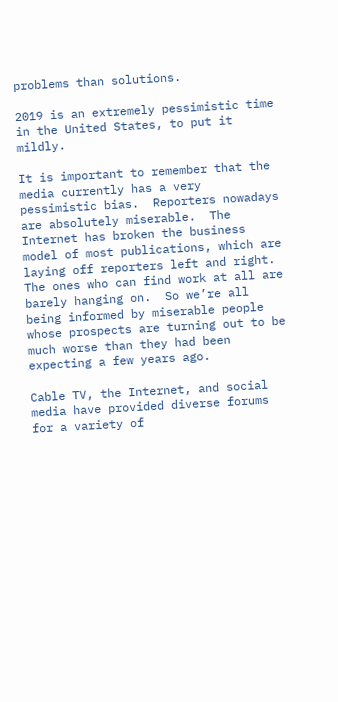problems than solutions.

2019 is an extremely pessimistic time in the United States, to put it mildly.

It is important to remember that the media currently has a very pessimistic bias.  Reporters nowadays are absolutely miserable.  The Internet has broken the business model of most publications, which are laying off reporters left and right.  The ones who can find work at all are barely hanging on.  So we’re all being informed by miserable people whose prospects are turning out to be much worse than they had been expecting a few years ago.

Cable TV, the Internet, and social media have provided diverse forums for a variety of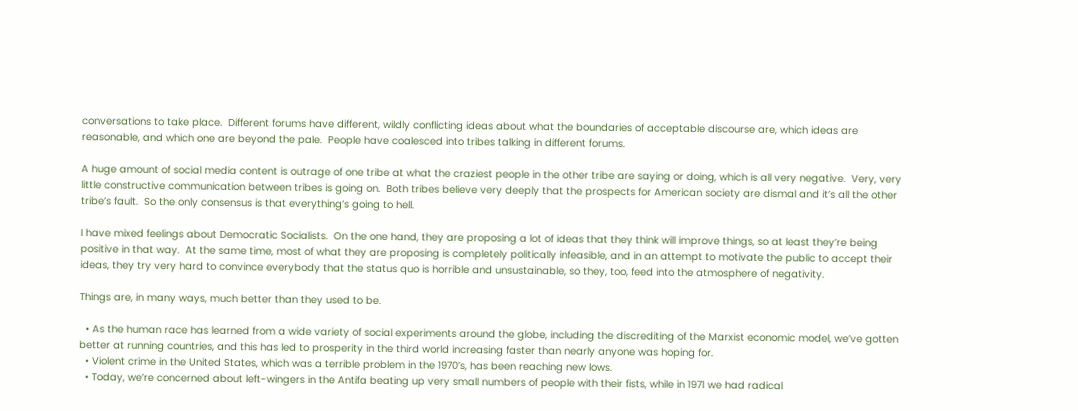conversations to take place.  Different forums have different, wildly conflicting ideas about what the boundaries of acceptable discourse are, which ideas are reasonable, and which one are beyond the pale.  People have coalesced into tribes talking in different forums.

A huge amount of social media content is outrage of one tribe at what the craziest people in the other tribe are saying or doing, which is all very negative.  Very, very little constructive communication between tribes is going on.  Both tribes believe very deeply that the prospects for American society are dismal and it’s all the other tribe’s fault.  So the only consensus is that everything’s going to hell.

I have mixed feelings about Democratic Socialists.  On the one hand, they are proposing a lot of ideas that they think will improve things, so at least they’re being positive in that way.  At the same time, most of what they are proposing is completely politically infeasible, and in an attempt to motivate the public to accept their ideas, they try very hard to convince everybody that the status quo is horrible and unsustainable, so they, too, feed into the atmosphere of negativity.

Things are, in many ways, much better than they used to be.

  • As the human race has learned from a wide variety of social experiments around the globe, including the discrediting of the Marxist economic model, we’ve gotten better at running countries, and this has led to prosperity in the third world increasing faster than nearly anyone was hoping for.
  • Violent crime in the United States, which was a terrible problem in the 1970’s, has been reaching new lows.
  • Today, we’re concerned about left-wingers in the Antifa beating up very small numbers of people with their fists, while in 1971 we had radical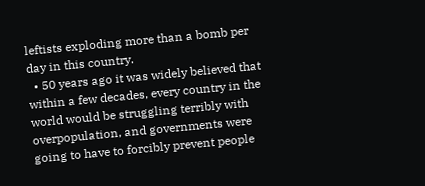leftists exploding more than a bomb per day in this country.
  • 50 years ago it was widely believed that within a few decades, every country in the world would be struggling terribly with overpopulation, and governments were going to have to forcibly prevent people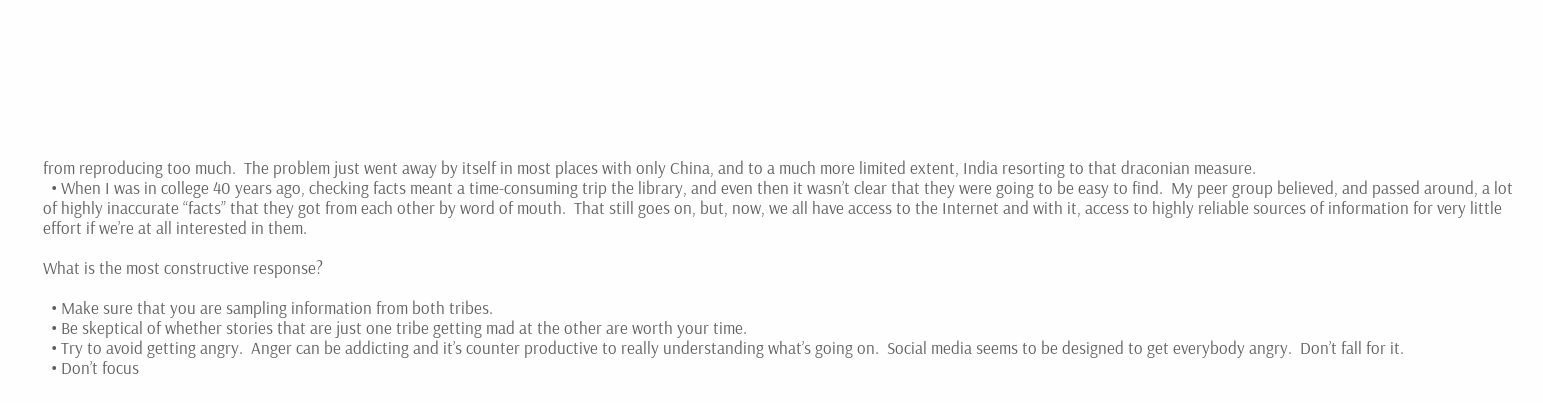from reproducing too much.  The problem just went away by itself in most places with only China, and to a much more limited extent, India resorting to that draconian measure.
  • When I was in college 40 years ago, checking facts meant a time-consuming trip the library, and even then it wasn’t clear that they were going to be easy to find.  My peer group believed, and passed around, a lot of highly inaccurate “facts” that they got from each other by word of mouth.  That still goes on, but, now, we all have access to the Internet and with it, access to highly reliable sources of information for very little effort if we’re at all interested in them.

What is the most constructive response?

  • Make sure that you are sampling information from both tribes.
  • Be skeptical of whether stories that are just one tribe getting mad at the other are worth your time.
  • Try to avoid getting angry.  Anger can be addicting and it’s counter productive to really understanding what’s going on.  Social media seems to be designed to get everybody angry.  Don’t fall for it.
  • Don’t focus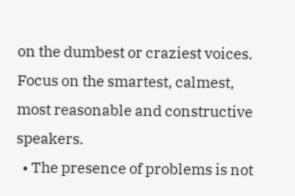on the dumbest or craziest voices.  Focus on the smartest, calmest, most reasonable and constructive speakers.
  • The presence of problems is not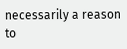necessarily a reason to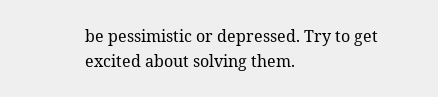be pessimistic or depressed. Try to get excited about solving them.